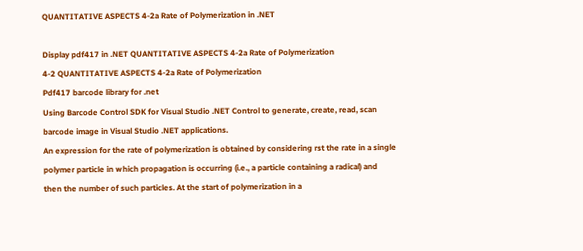QUANTITATIVE ASPECTS 4-2a Rate of Polymerization in .NET

Display pdf417 in .NET QUANTITATIVE ASPECTS 4-2a Rate of Polymerization
4-2 QUANTITATIVE ASPECTS 4-2a Rate of Polymerization
Pdf417 barcode library for .net
Using Barcode Control SDK for Visual Studio .NET Control to generate, create, read, scan barcode image in Visual Studio .NET applications.
An expression for the rate of polymerization is obtained by considering rst the rate in a single polymer particle in which propagation is occurring (i.e., a particle containing a radical) and then the number of such particles. At the start of polymerization in a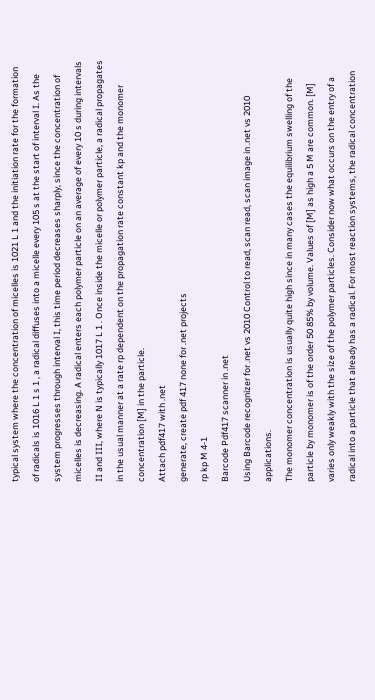typical system where the concentration of micelles is 1021 L 1 and the initiation rate for the formation of radicals is 1016 L 1 s 1 , a radical diffuses into a micelle every 105 s at the start of interval I. As the system progresses through interval I, this time period decreases sharply, since the concentration of micelles is decreasing. A radical enters each polymer particle on an average of every 10 s during intervals II and III, where N is typically 1017 L 1 . Once inside the micelle or polymer particle, a radical propagates in the usual manner at a rate rp dependent on the propagation rate constant kp and the monomer concentration [M] in the particle.
Attach pdf417 with .net
generate, create pdf 417 none for .net projects
rp kp M 4-1
Barcode Pdf417 scanner in .net
Using Barcode recognizer for .net vs 2010 Control to read, scan read, scan image in .net vs 2010 applications.
The monomer concentration is usually quite high since in many cases the equilibrium swelling of the particle by monomer is of the order 50 85% by volume. Values of [M] as high a 5 M are common. [M] varies only weakly with the size of the polymer particles. Consider now what occurs on the entry of a radical into a particle that already has a radical. For most reaction systems, the radical concentration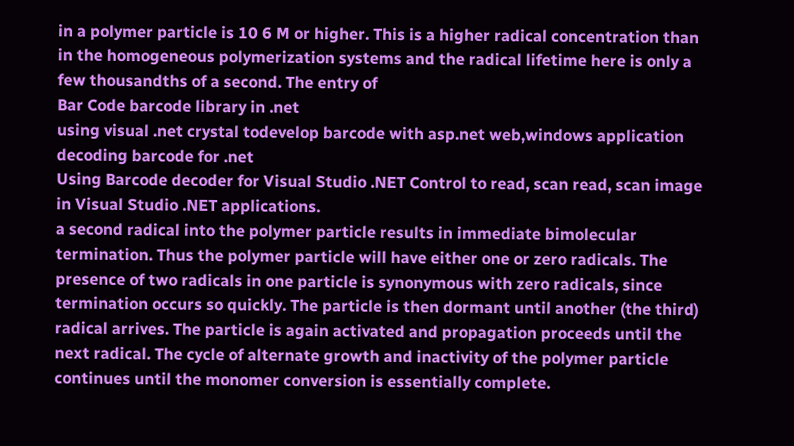in a polymer particle is 10 6 M or higher. This is a higher radical concentration than in the homogeneous polymerization systems and the radical lifetime here is only a few thousandths of a second. The entry of
Bar Code barcode library in .net
using visual .net crystal todevelop barcode with asp.net web,windows application
decoding barcode for .net
Using Barcode decoder for Visual Studio .NET Control to read, scan read, scan image in Visual Studio .NET applications.
a second radical into the polymer particle results in immediate bimolecular termination. Thus the polymer particle will have either one or zero radicals. The presence of two radicals in one particle is synonymous with zero radicals, since termination occurs so quickly. The particle is then dormant until another (the third) radical arrives. The particle is again activated and propagation proceeds until the next radical. The cycle of alternate growth and inactivity of the polymer particle continues until the monomer conversion is essentially complete.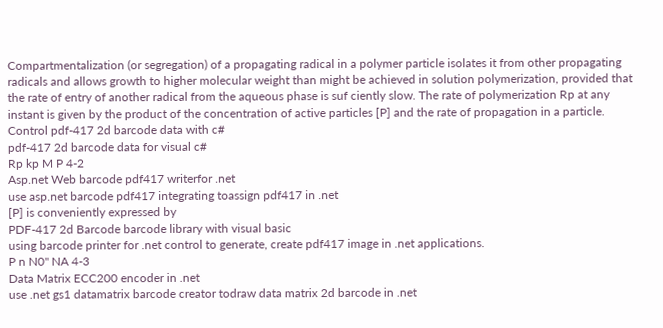Compartmentalization (or segregation) of a propagating radical in a polymer particle isolates it from other propagating radicals and allows growth to higher molecular weight than might be achieved in solution polymerization, provided that the rate of entry of another radical from the aqueous phase is suf ciently slow. The rate of polymerization Rp at any instant is given by the product of the concentration of active particles [P] and the rate of propagation in a particle.
Control pdf-417 2d barcode data with c#
pdf-417 2d barcode data for visual c#
Rp kp M P 4-2
Asp.net Web barcode pdf417 writerfor .net
use asp.net barcode pdf417 integrating toassign pdf417 in .net
[P] is conveniently expressed by
PDF-417 2d Barcode barcode library with visual basic
using barcode printer for .net control to generate, create pdf417 image in .net applications.
P n N0" NA 4-3
Data Matrix ECC200 encoder in .net
use .net gs1 datamatrix barcode creator todraw data matrix 2d barcode in .net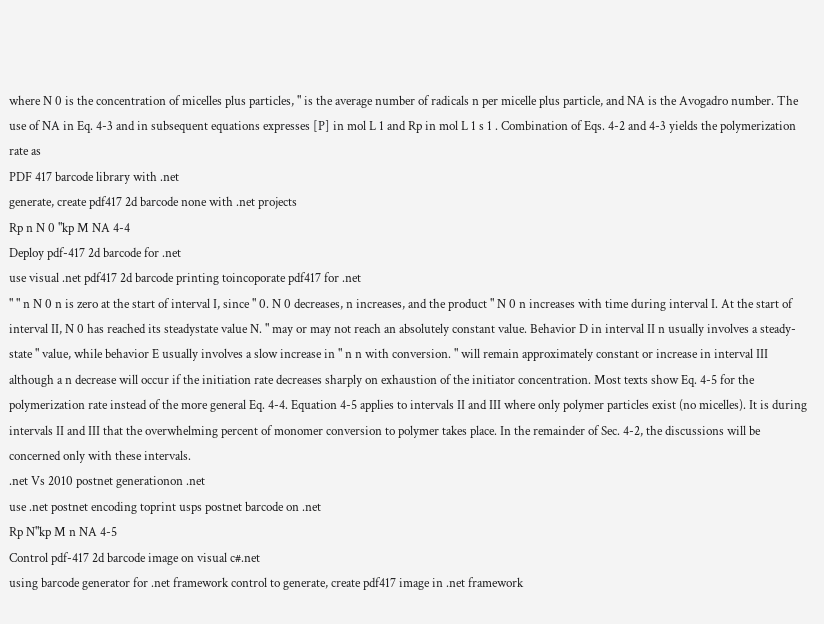where N 0 is the concentration of micelles plus particles, " is the average number of radicals n per micelle plus particle, and NA is the Avogadro number. The use of NA in Eq. 4-3 and in subsequent equations expresses [P] in mol L 1 and Rp in mol L 1 s 1 . Combination of Eqs. 4-2 and 4-3 yields the polymerization rate as
PDF 417 barcode library with .net
generate, create pdf417 2d barcode none with .net projects
Rp n N 0 "kp M NA 4-4
Deploy pdf-417 2d barcode for .net
use visual .net pdf417 2d barcode printing toincoporate pdf417 for .net
" " n N 0 n is zero at the start of interval I, since " 0. N 0 decreases, n increases, and the product " N 0 n increases with time during interval I. At the start of interval II, N 0 has reached its steadystate value N. " may or may not reach an absolutely constant value. Behavior D in interval II n usually involves a steady-state " value, while behavior E usually involves a slow increase in " n n with conversion. " will remain approximately constant or increase in interval III although a n decrease will occur if the initiation rate decreases sharply on exhaustion of the initiator concentration. Most texts show Eq. 4-5 for the polymerization rate instead of the more general Eq. 4-4. Equation 4-5 applies to intervals II and III where only polymer particles exist (no micelles). It is during intervals II and III that the overwhelming percent of monomer conversion to polymer takes place. In the remainder of Sec. 4-2, the discussions will be concerned only with these intervals.
.net Vs 2010 postnet generationon .net
use .net postnet encoding toprint usps postnet barcode on .net
Rp N"kp M n NA 4-5
Control pdf-417 2d barcode image on visual c#.net
using barcode generator for .net framework control to generate, create pdf417 image in .net framework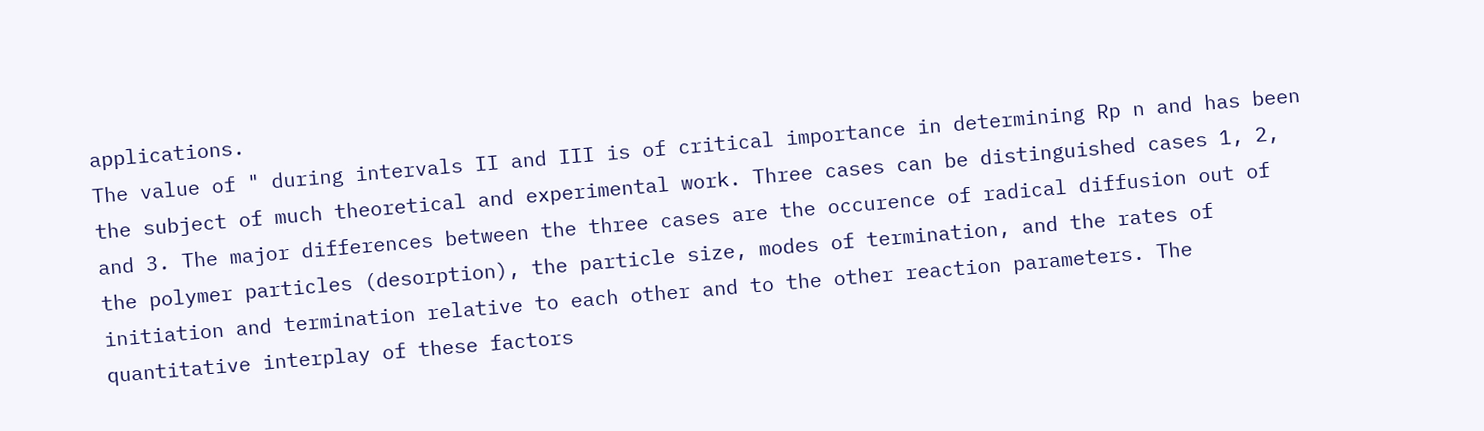applications.
The value of " during intervals II and III is of critical importance in determining Rp n and has been the subject of much theoretical and experimental work. Three cases can be distinguished cases 1, 2, and 3. The major differences between the three cases are the occurence of radical diffusion out of the polymer particles (desorption), the particle size, modes of termination, and the rates of initiation and termination relative to each other and to the other reaction parameters. The quantitative interplay of these factors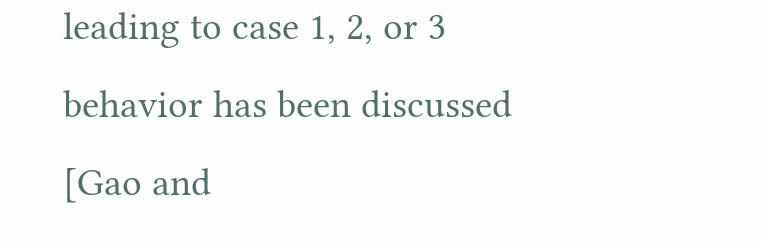leading to case 1, 2, or 3 behavior has been discussed [Gao and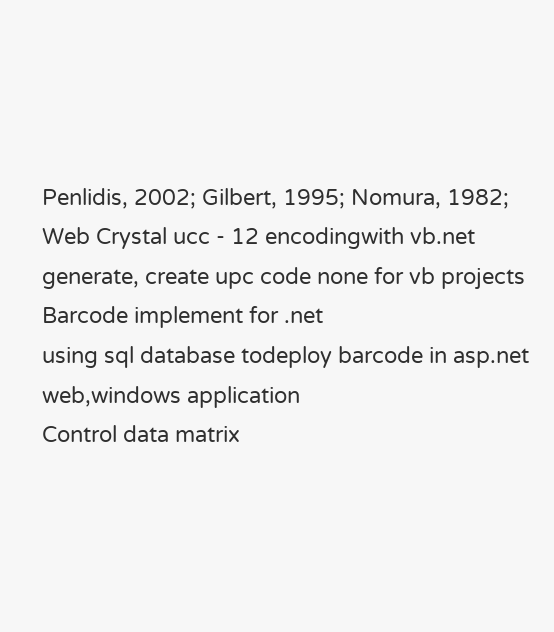Penlidis, 2002; Gilbert, 1995; Nomura, 1982;
Web Crystal ucc - 12 encodingwith vb.net
generate, create upc code none for vb projects
Barcode implement for .net
using sql database todeploy barcode in asp.net web,windows application
Control data matrix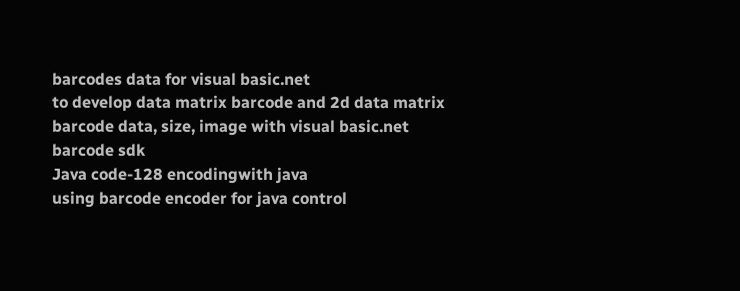barcodes data for visual basic.net
to develop data matrix barcode and 2d data matrix barcode data, size, image with visual basic.net barcode sdk
Java code-128 encodingwith java
using barcode encoder for java control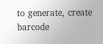to generate, create barcode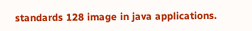standards 128 image in java applications.